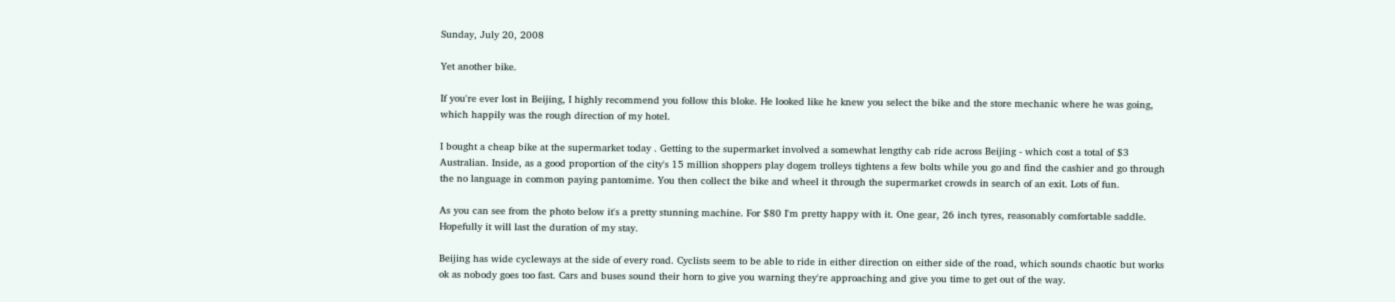Sunday, July 20, 2008

Yet another bike.

If you're ever lost in Beijing, I highly recommend you follow this bloke. He looked like he knew you select the bike and the store mechanic where he was going, which happily was the rough direction of my hotel.

I bought a cheap bike at the supermarket today . Getting to the supermarket involved a somewhat lengthy cab ride across Beijing - which cost a total of $3 Australian. Inside, as a good proportion of the city's 15 million shoppers play dogem trolleys tightens a few bolts while you go and find the cashier and go through the no language in common paying pantomime. You then collect the bike and wheel it through the supermarket crowds in search of an exit. Lots of fun.

As you can see from the photo below it's a pretty stunning machine. For $80 I'm pretty happy with it. One gear, 26 inch tyres, reasonably comfortable saddle. Hopefully it will last the duration of my stay.

Beijing has wide cycleways at the side of every road. Cyclists seem to be able to ride in either direction on either side of the road, which sounds chaotic but works ok as nobody goes too fast. Cars and buses sound their horn to give you warning they're approaching and give you time to get out of the way.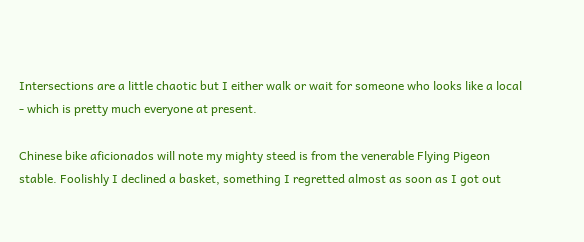Intersections are a little chaotic but I either walk or wait for someone who looks like a local - which is pretty much everyone at present.

Chinese bike aficionados will note my mighty steed is from the venerable Flying Pigeon stable. Foolishly I declined a basket, something I regretted almost as soon as I got out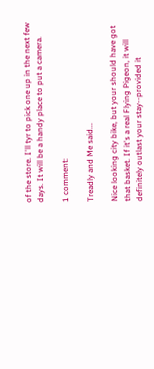of the store. I'll tyr to pick one up in the next few days. It will be a handy place to put a camera.

1 comment:

Treadly and Me said...

Nice looking city bike, but your should have got that basket. If it's a real Flying Pigeon, it will definitely outlast your stay--provided it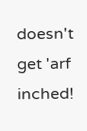doesn't get 'arf inched!